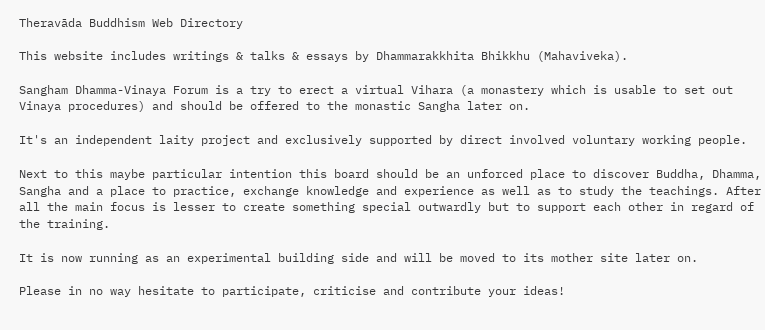Theravāda Buddhism Web Directory

This website includes writings & talks & essays by Dhammarakkhita Bhikkhu (Mahaviveka).

Sangham Dhamma-Vinaya Forum is a try to erect a virtual Vihara (a monastery which is usable to set out Vinaya procedures) and should be offered to the monastic Sangha later on.

It's an independent laity project and exclusively supported by direct involved voluntary working people.

Next to this maybe particular intention this board should be an unforced place to discover Buddha, Dhamma, Sangha and a place to practice, exchange knowledge and experience as well as to study the teachings. After all the main focus is lesser to create something special outwardly but to support each other in regard of the training.

It is now running as an experimental building side and will be moved to its mother site later on.

Please in no way hesitate to participate, criticise and contribute your ideas!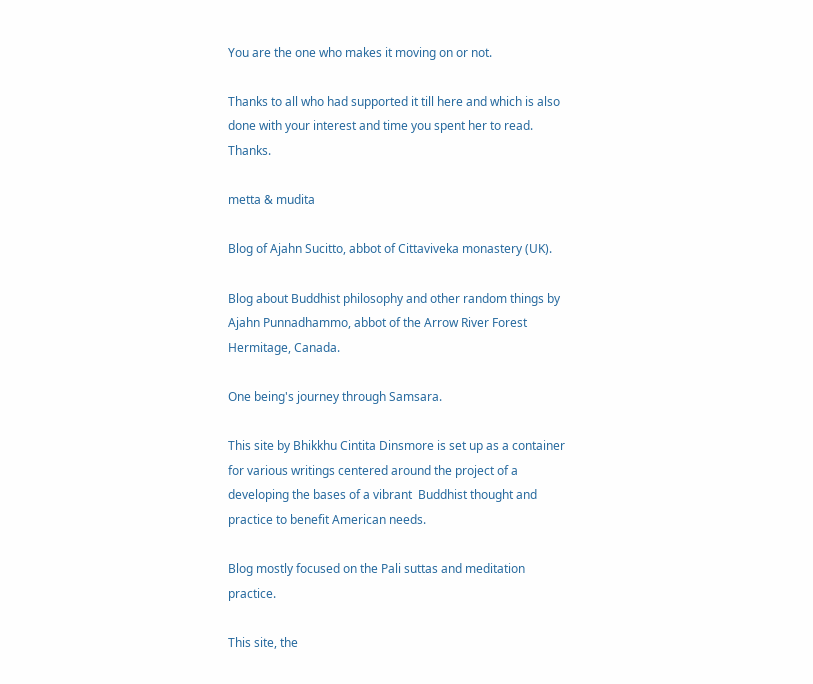You are the one who makes it moving on or not.

Thanks to all who had supported it till here and which is also done with your interest and time you spent her to read. Thanks.

metta & mudita

Blog of Ajahn Sucitto, abbot of Cittaviveka monastery (UK).

Blog about Buddhist philosophy and other random things by Ajahn Punnadhammo, abbot of the Arrow River Forest Hermitage, Canada.

One being's journey through Samsara.

This site by Bhikkhu Cintita Dinsmore is set up as a container for various writings centered around the project of a developing the bases of a vibrant  Buddhist thought and practice to benefit American needs.

Blog mostly focused on the Pali suttas and meditation practice.

This site, the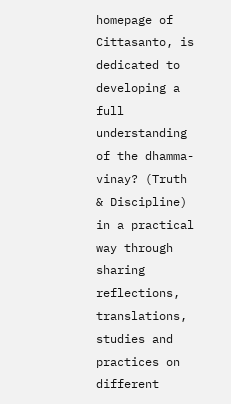homepage of Cittasanto, is dedicated to developing a full understanding of the dhamma-vinay? (Truth & Discipline) in a practical way through sharing reflections, translations, studies and practices on different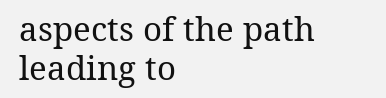aspects of the path leading to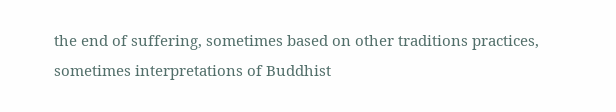the end of suffering, sometimes based on other traditions practices, sometimes interpretations of Buddhist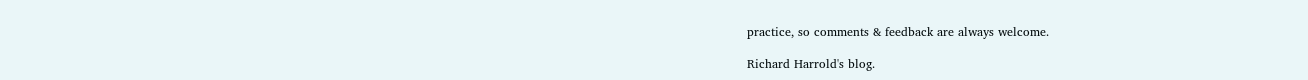practice, so comments & feedback are always welcome.

Richard Harrold's blog.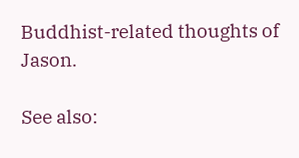Buddhist-related thoughts of Jason.

See also: